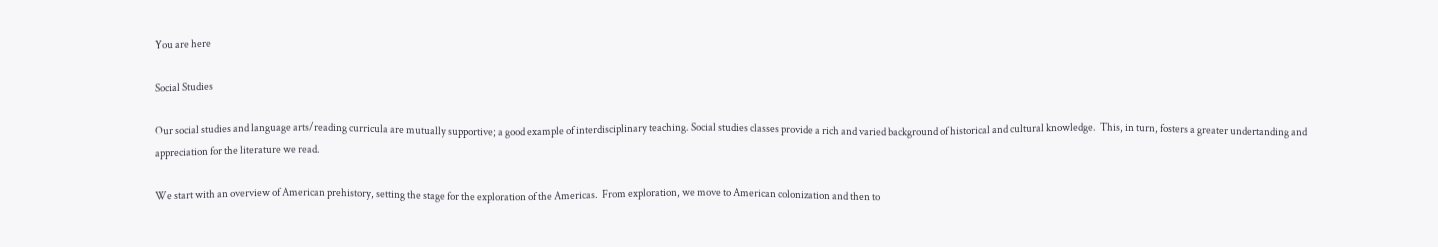You are here

Social Studies

Our social studies and language arts/reading curricula are mutually supportive; a good example of interdisciplinary teaching. Social studies classes provide a rich and varied background of historical and cultural knowledge.  This, in turn, fosters a greater undertanding and appreciation for the literature we read.

We start with an overview of American prehistory, setting the stage for the exploration of the Americas.  From exploration, we move to American colonization and then to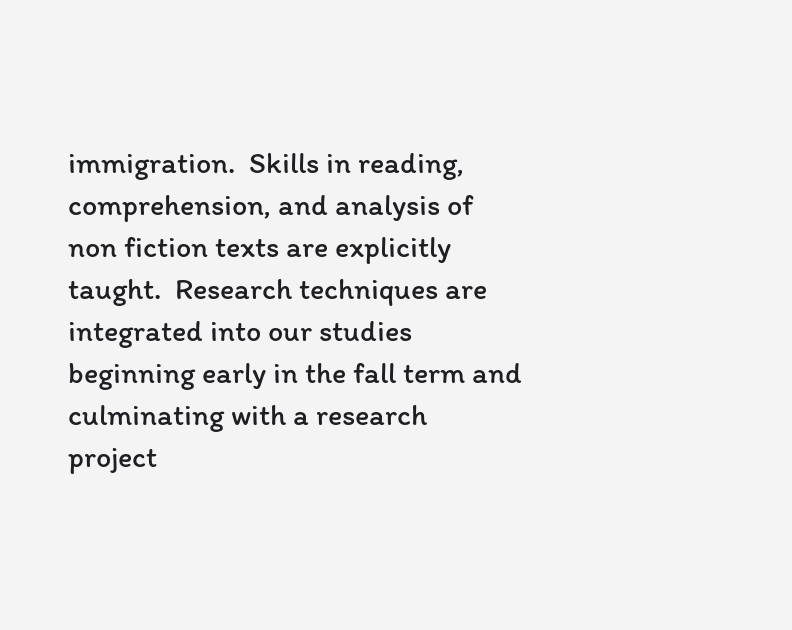immigration.  Skills in reading, comprehension, and analysis of non fiction texts are explicitly taught.  Research techniques are integrated into our studies beginning early in the fall term and culminating with a research project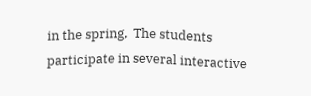in the spring,  The students participate in several interactive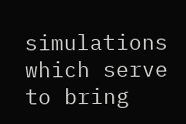simulations which serve to bring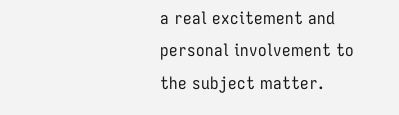a real excitement and personal involvement to the subject matter.